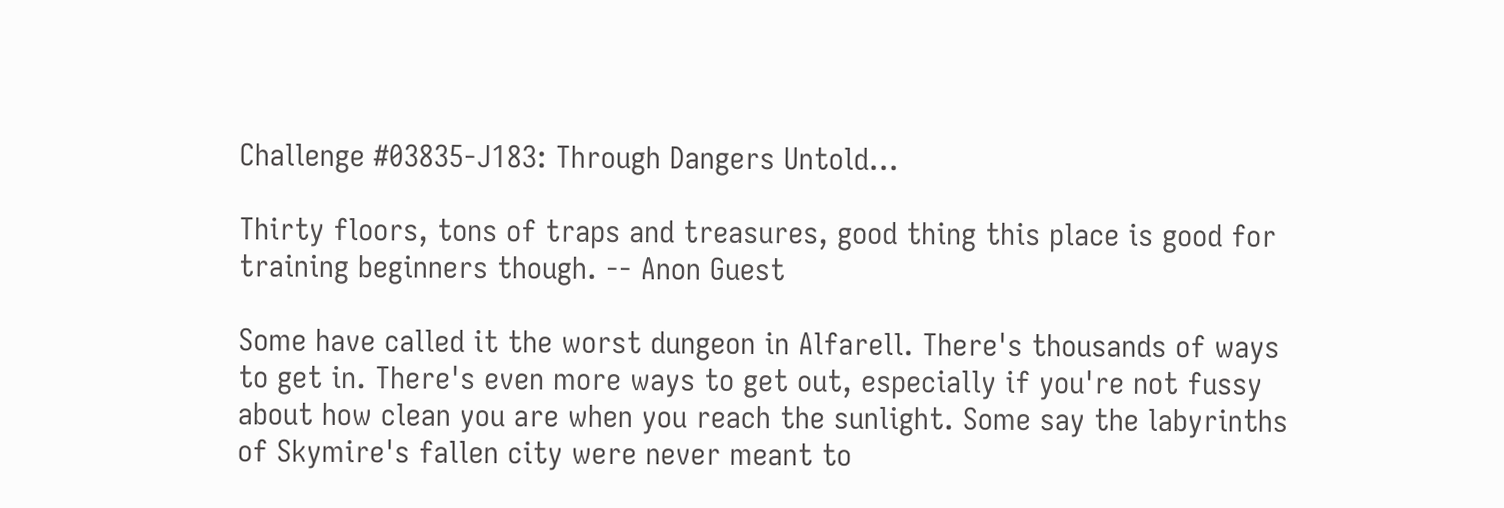Challenge #03835-J183: Through Dangers Untold...

Thirty floors, tons of traps and treasures, good thing this place is good for training beginners though. -- Anon Guest

Some have called it the worst dungeon in Alfarell. There's thousands of ways to get in. There's even more ways to get out, especially if you're not fussy about how clean you are when you reach the sunlight. Some say the labyrinths of Skymire's fallen city were never meant to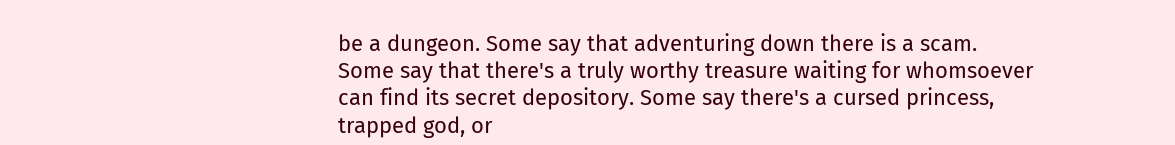be a dungeon. Some say that adventuring down there is a scam. Some say that there's a truly worthy treasure waiting for whomsoever can find its secret depository. Some say there's a cursed princess, trapped god, or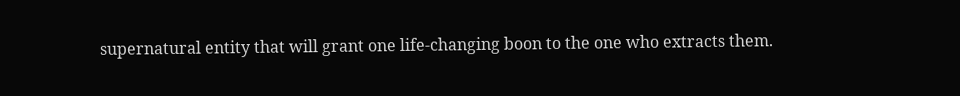supernatural entity that will grant one life-changing boon to the one who extracts them.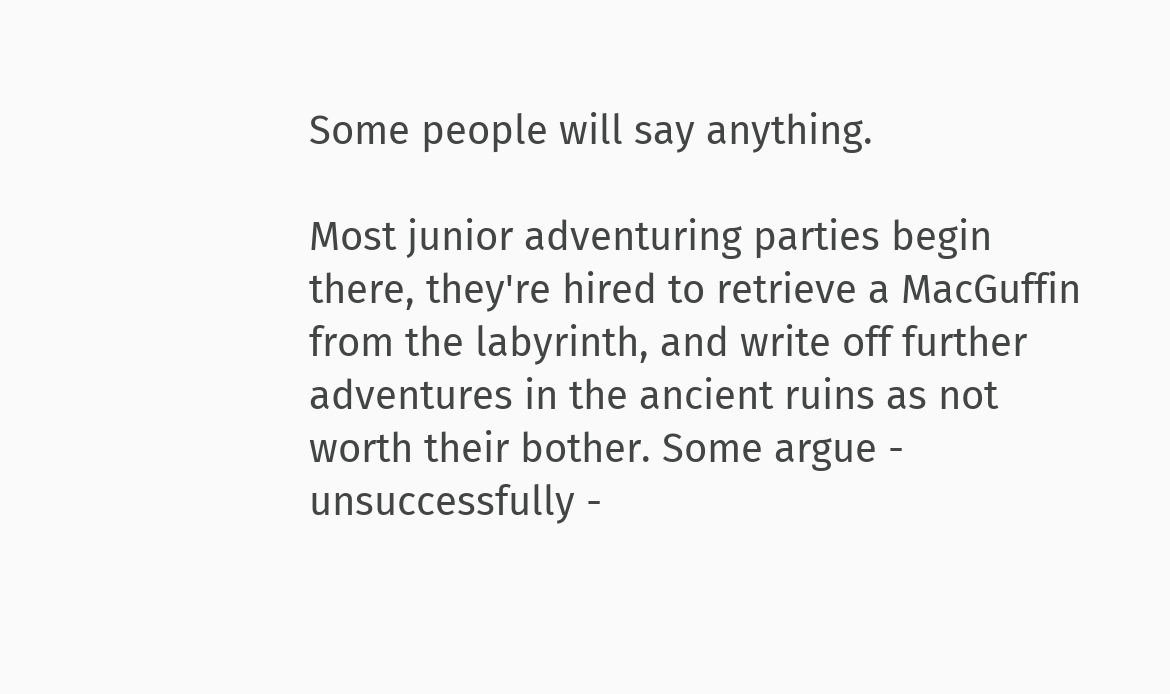Some people will say anything.

Most junior adventuring parties begin there, they're hired to retrieve a MacGuffin from the labyrinth, and write off further adventures in the ancient ruins as not worth their bother. Some argue - unsuccessfully -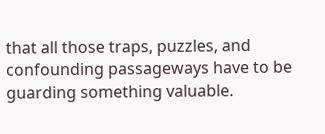that all those traps, puzzles, and confounding passageways have to be guarding something valuable.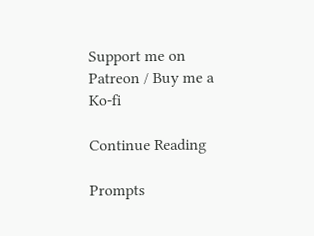Support me on Patreon / Buy me a Ko-fi

Continue Reading

Prompts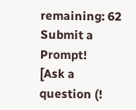remaining: 62 Submit a Prompt!
[Ask a question (!